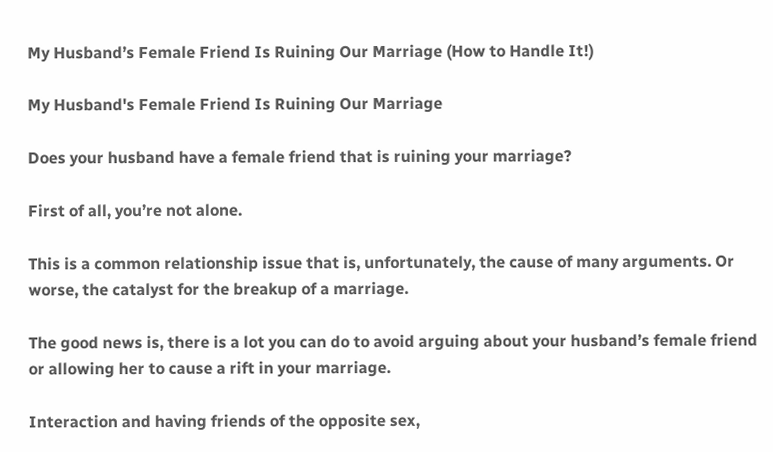My Husband’s Female Friend Is Ruining Our Marriage (How to Handle It!)

My Husband's Female Friend Is Ruining Our Marriage

Does your husband have a female friend that is ruining your marriage?

First of all, you’re not alone.

This is a common relationship issue that is, unfortunately, the cause of many arguments. Or worse, the catalyst for the breakup of a marriage.

The good news is, there is a lot you can do to avoid arguing about your husband’s female friend or allowing her to cause a rift in your marriage.

Interaction and having friends of the opposite sex,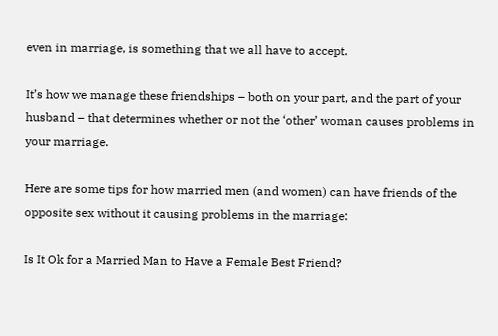even in marriage, is something that we all have to accept.

It’s how we manage these friendships – both on your part, and the part of your husband – that determines whether or not the ‘other’ woman causes problems in your marriage.

Here are some tips for how married men (and women) can have friends of the opposite sex without it causing problems in the marriage:

Is It Ok for a Married Man to Have a Female Best Friend?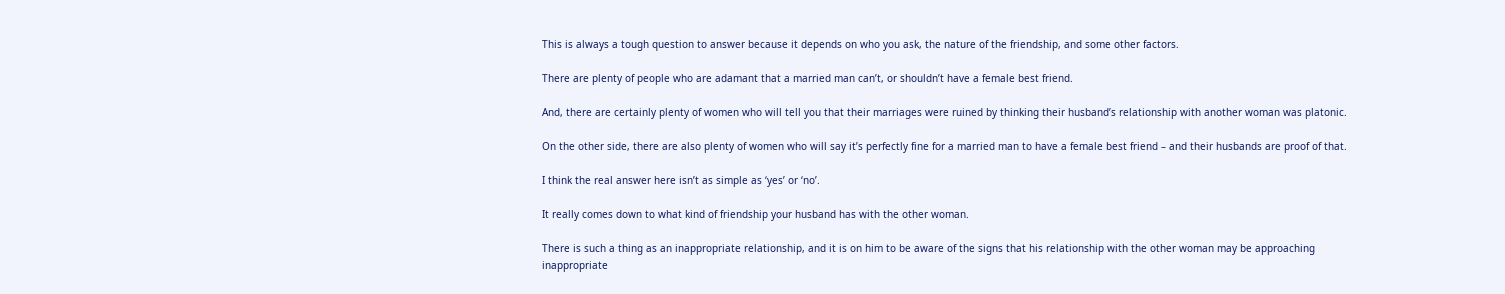This is always a tough question to answer because it depends on who you ask, the nature of the friendship, and some other factors.

There are plenty of people who are adamant that a married man can’t, or shouldn’t have a female best friend.

And, there are certainly plenty of women who will tell you that their marriages were ruined by thinking their husband’s relationship with another woman was platonic.

On the other side, there are also plenty of women who will say it’s perfectly fine for a married man to have a female best friend – and their husbands are proof of that.

I think the real answer here isn’t as simple as ‘yes’ or ‘no’.

It really comes down to what kind of friendship your husband has with the other woman.

There is such a thing as an inappropriate relationship, and it is on him to be aware of the signs that his relationship with the other woman may be approaching inappropriate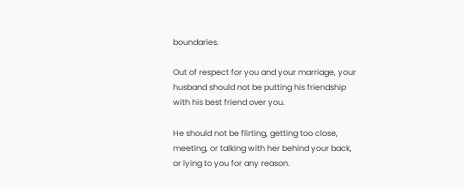boundaries.

Out of respect for you and your marriage, your husband should not be putting his friendship with his best friend over you.

He should not be flirting, getting too close, meeting, or talking with her behind your back, or lying to you for any reason.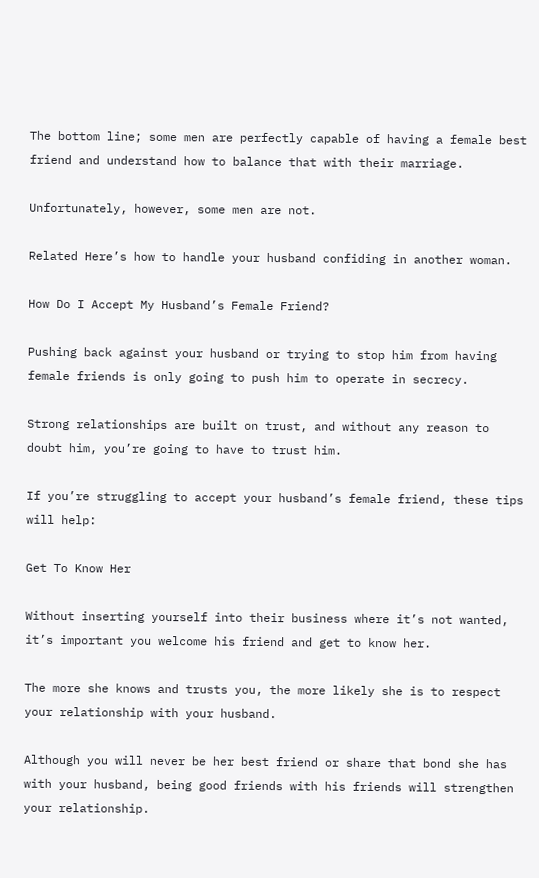The bottom line; some men are perfectly capable of having a female best friend and understand how to balance that with their marriage.

Unfortunately, however, some men are not.

Related Here’s how to handle your husband confiding in another woman.

How Do I Accept My Husband’s Female Friend?

Pushing back against your husband or trying to stop him from having female friends is only going to push him to operate in secrecy.

Strong relationships are built on trust, and without any reason to doubt him, you’re going to have to trust him.

If you’re struggling to accept your husband’s female friend, these tips will help:

Get To Know Her

Without inserting yourself into their business where it’s not wanted, it’s important you welcome his friend and get to know her.

The more she knows and trusts you, the more likely she is to respect your relationship with your husband.

Although you will never be her best friend or share that bond she has with your husband, being good friends with his friends will strengthen your relationship.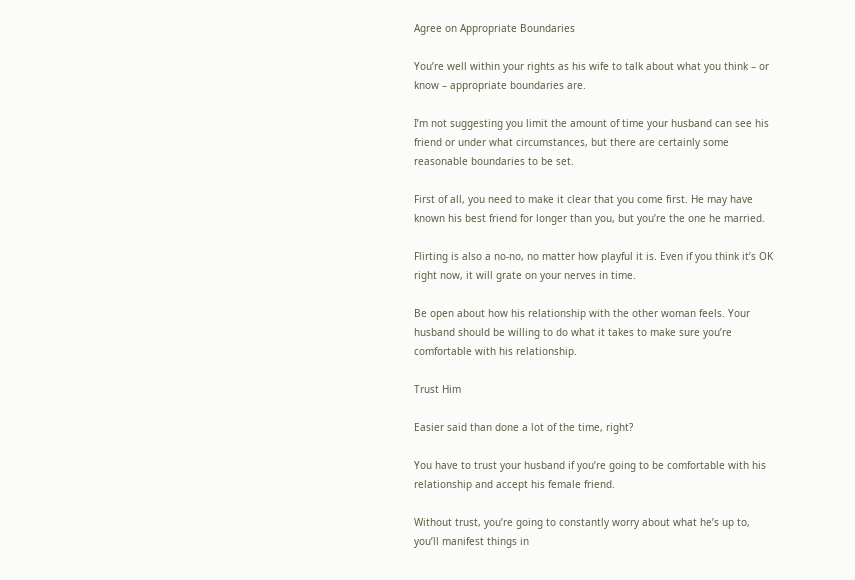Agree on Appropriate Boundaries

You’re well within your rights as his wife to talk about what you think – or know – appropriate boundaries are.

I’m not suggesting you limit the amount of time your husband can see his friend or under what circumstances, but there are certainly some reasonable boundaries to be set.

First of all, you need to make it clear that you come first. He may have known his best friend for longer than you, but you’re the one he married.

Flirting is also a no-no, no matter how playful it is. Even if you think it’s OK right now, it will grate on your nerves in time.

Be open about how his relationship with the other woman feels. Your husband should be willing to do what it takes to make sure you’re comfortable with his relationship.

Trust Him

Easier said than done a lot of the time, right?

You have to trust your husband if you’re going to be comfortable with his relationship and accept his female friend.

Without trust, you’re going to constantly worry about what he’s up to, you’ll manifest things in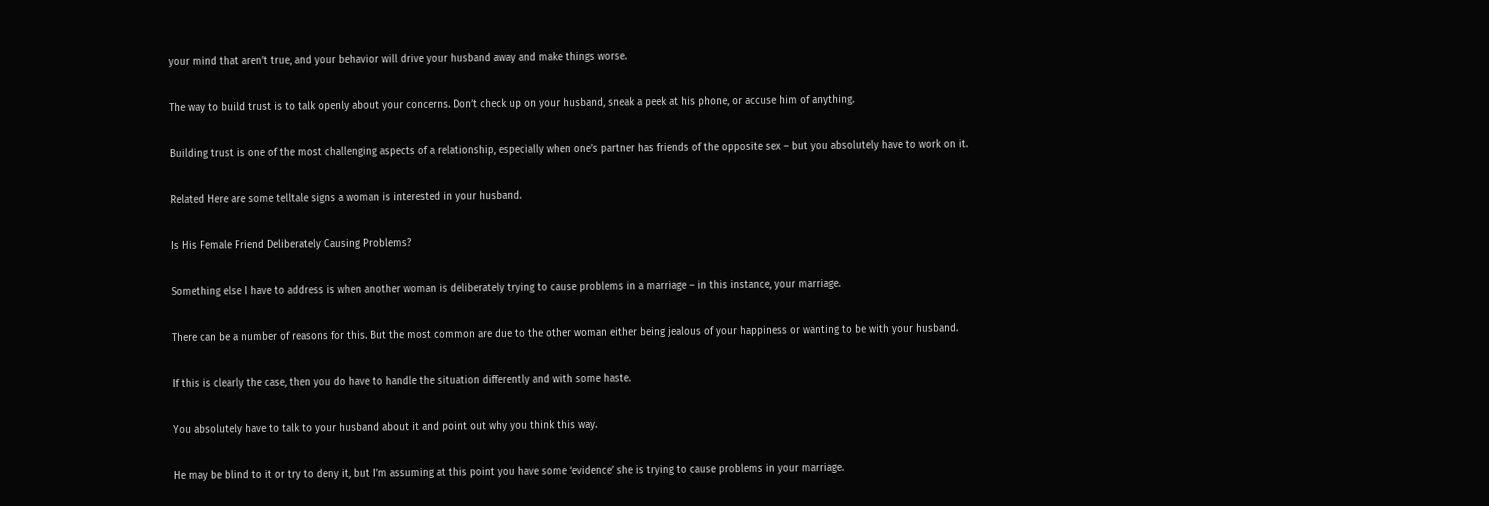your mind that aren’t true, and your behavior will drive your husband away and make things worse.

The way to build trust is to talk openly about your concerns. Don’t check up on your husband, sneak a peek at his phone, or accuse him of anything.

Building trust is one of the most challenging aspects of a relationship, especially when one’s partner has friends of the opposite sex – but you absolutely have to work on it.

Related Here are some telltale signs a woman is interested in your husband.

Is His Female Friend Deliberately Causing Problems?

Something else I have to address is when another woman is deliberately trying to cause problems in a marriage – in this instance, your marriage.

There can be a number of reasons for this. But the most common are due to the other woman either being jealous of your happiness or wanting to be with your husband.

If this is clearly the case, then you do have to handle the situation differently and with some haste.

You absolutely have to talk to your husband about it and point out why you think this way.

He may be blind to it or try to deny it, but I’m assuming at this point you have some ‘evidence’ she is trying to cause problems in your marriage.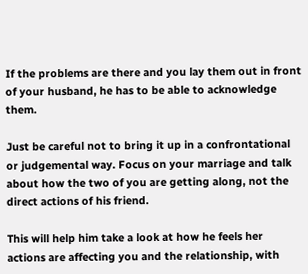If the problems are there and you lay them out in front of your husband, he has to be able to acknowledge them.

Just be careful not to bring it up in a confrontational or judgemental way. Focus on your marriage and talk about how the two of you are getting along, not the direct actions of his friend.

This will help him take a look at how he feels her actions are affecting you and the relationship, with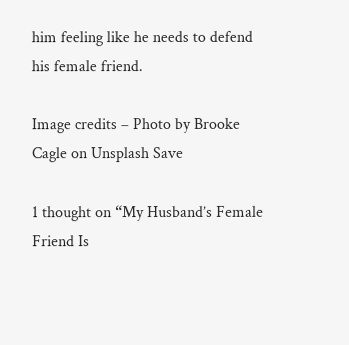him feeling like he needs to defend his female friend.

Image credits – Photo by Brooke Cagle on Unsplash Save

1 thought on “My Husband’s Female Friend Is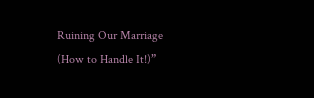Ruining Our Marriage (How to Handle It!)”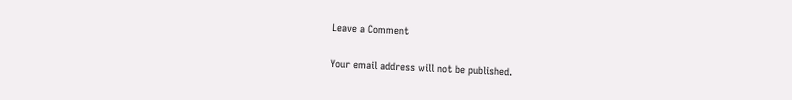Leave a Comment

Your email address will not be published.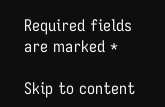Required fields are marked *

Skip to content